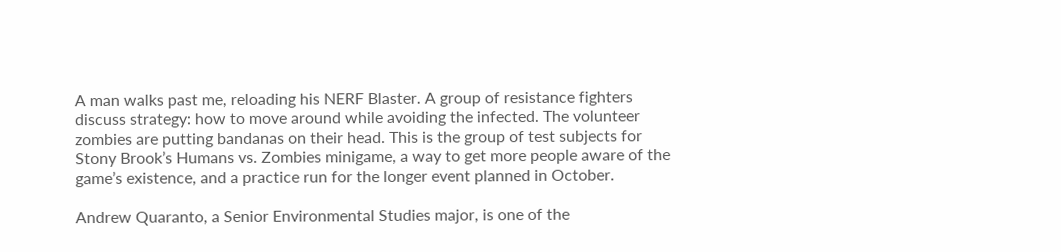A man walks past me, reloading his NERF Blaster. A group of resistance fighters discuss strategy: how to move around while avoiding the infected. The volunteer zombies are putting bandanas on their head. This is the group of test subjects for Stony Brook’s Humans vs. Zombies minigame, a way to get more people aware of the game’s existence, and a practice run for the longer event planned in October.

Andrew Quaranto, a Senior Environmental Studies major, is one of the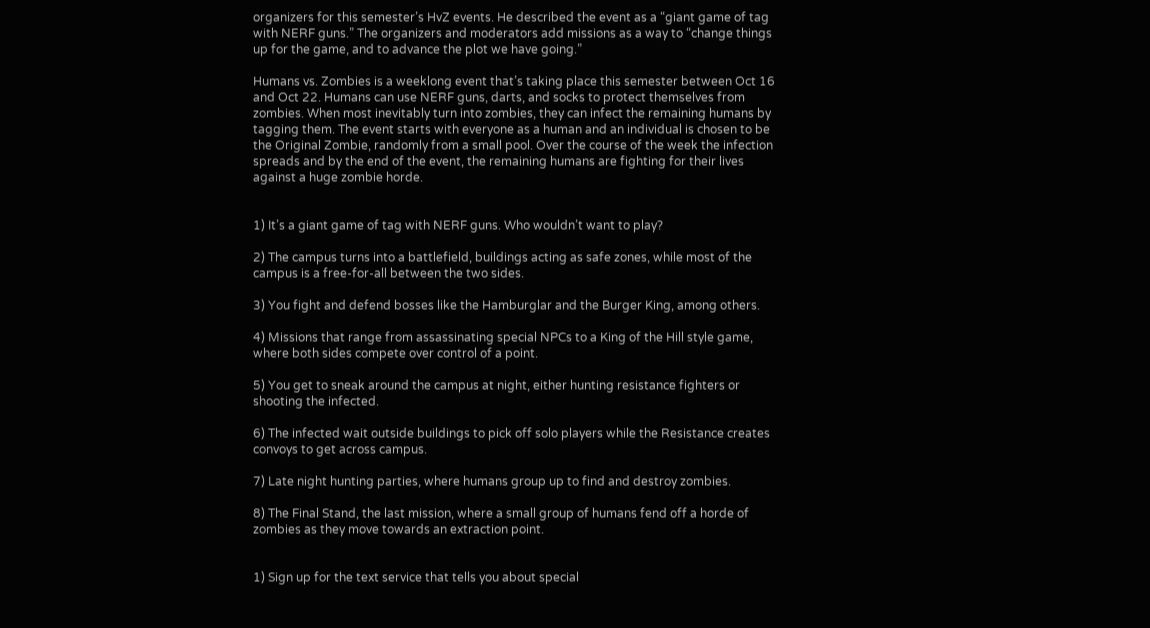organizers for this semester’s HvZ events. He described the event as a “giant game of tag with NERF guns.” The organizers and moderators add missions as a way to “change things up for the game, and to advance the plot we have going.”

Humans vs. Zombies is a weeklong event that’s taking place this semester between Oct 16 and Oct 22. Humans can use NERF guns, darts, and socks to protect themselves from zombies. When most inevitably turn into zombies, they can infect the remaining humans by tagging them. The event starts with everyone as a human and an individual is chosen to be the Original Zombie, randomly from a small pool. Over the course of the week the infection spreads and by the end of the event, the remaining humans are fighting for their lives against a huge zombie horde.


1) It’s a giant game of tag with NERF guns. Who wouldn’t want to play?

2) The campus turns into a battlefield, buildings acting as safe zones, while most of the campus is a free-for-all between the two sides.

3) You fight and defend bosses like the Hamburglar and the Burger King, among others.

4) Missions that range from assassinating special NPCs to a King of the Hill style game, where both sides compete over control of a point.

5) You get to sneak around the campus at night, either hunting resistance fighters or shooting the infected.

6) The infected wait outside buildings to pick off solo players while the Resistance creates convoys to get across campus.

7) Late night hunting parties, where humans group up to find and destroy zombies.

8) The Final Stand, the last mission, where a small group of humans fend off a horde of zombies as they move towards an extraction point.


1) Sign up for the text service that tells you about special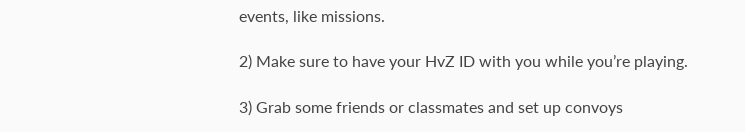events, like missions.

2) Make sure to have your HvZ ID with you while you’re playing.

3) Grab some friends or classmates and set up convoys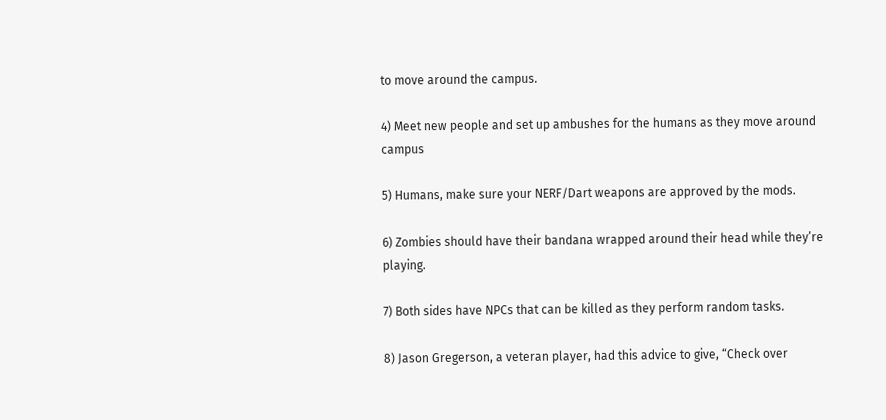to move around the campus.

4) Meet new people and set up ambushes for the humans as they move around campus

5) Humans, make sure your NERF/Dart weapons are approved by the mods.

6) Zombies should have their bandana wrapped around their head while they’re playing.

7) Both sides have NPCs that can be killed as they perform random tasks.

8) Jason Gregerson, a veteran player, had this advice to give, “Check over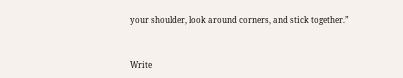your shoulder, look around corners, and stick together.”


Write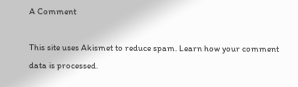A Comment

This site uses Akismet to reduce spam. Learn how your comment data is processed.